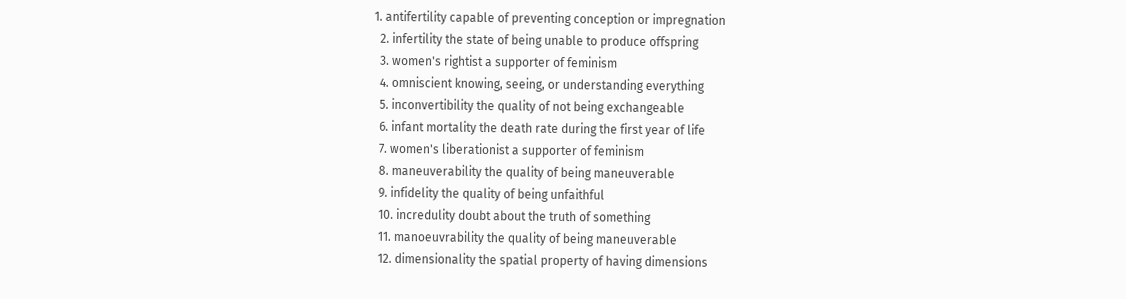1. antifertility capable of preventing conception or impregnation
  2. infertility the state of being unable to produce offspring
  3. women's rightist a supporter of feminism
  4. omniscient knowing, seeing, or understanding everything
  5. inconvertibility the quality of not being exchangeable
  6. infant mortality the death rate during the first year of life
  7. women's liberationist a supporter of feminism
  8. maneuverability the quality of being maneuverable
  9. infidelity the quality of being unfaithful
  10. incredulity doubt about the truth of something
  11. manoeuvrability the quality of being maneuverable
  12. dimensionality the spatial property of having dimensions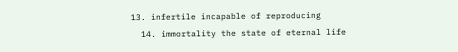13. infertile incapable of reproducing
  14. immortality the state of eternal life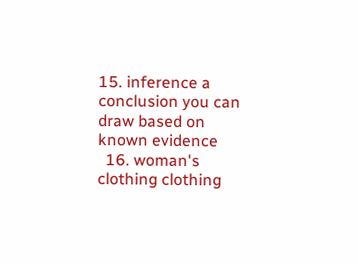15. inference a conclusion you can draw based on known evidence
  16. woman's clothing clothing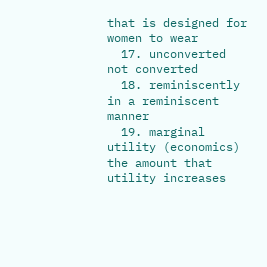that is designed for women to wear
  17. unconverted not converted
  18. reminiscently in a reminiscent manner
  19. marginal utility (economics) the amount that utility increases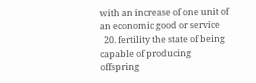with an increase of one unit of an economic good or service
  20. fertility the state of being capable of producing offspring